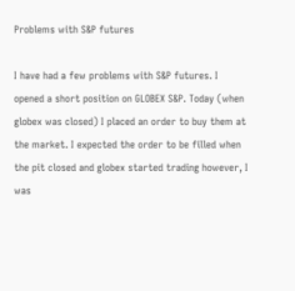Problems with S&P futures

I have had a few problems with S&P futures. I opened a short position on GLOBEX S&P. Today (when globex was closed) I placed an order to buy them at the market. I expected the order to be filled when the pit closed and globex started trading however, I was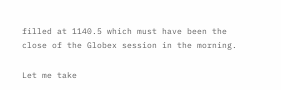filled at 1140.5 which must have been the close of the Globex session in the morning.

Let me take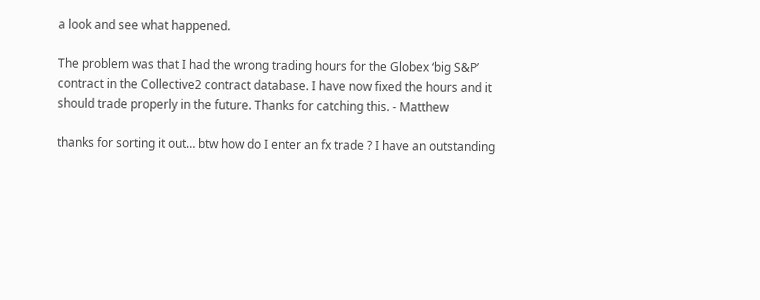a look and see what happened.

The problem was that I had the wrong trading hours for the Globex ‘big S&P’ contract in the Collective2 contract database. I have now fixed the hours and it should trade properly in the future. Thanks for catching this. - Matthew

thanks for sorting it out… btw how do I enter an fx trade ? I have an outstanding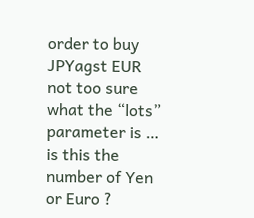order to buy JPYagst EUR not too sure what the “lots” parameter is … is this the number of Yen or Euro ?